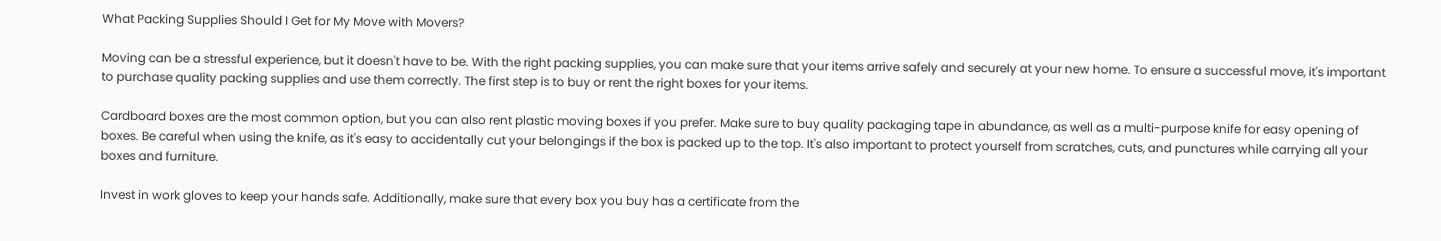What Packing Supplies Should I Get for My Move with Movers?

Moving can be a stressful experience, but it doesn't have to be. With the right packing supplies, you can make sure that your items arrive safely and securely at your new home. To ensure a successful move, it's important to purchase quality packing supplies and use them correctly. The first step is to buy or rent the right boxes for your items.

Cardboard boxes are the most common option, but you can also rent plastic moving boxes if you prefer. Make sure to buy quality packaging tape in abundance, as well as a multi-purpose knife for easy opening of boxes. Be careful when using the knife, as it's easy to accidentally cut your belongings if the box is packed up to the top. It's also important to protect yourself from scratches, cuts, and punctures while carrying all your boxes and furniture.

Invest in work gloves to keep your hands safe. Additionally, make sure that every box you buy has a certificate from the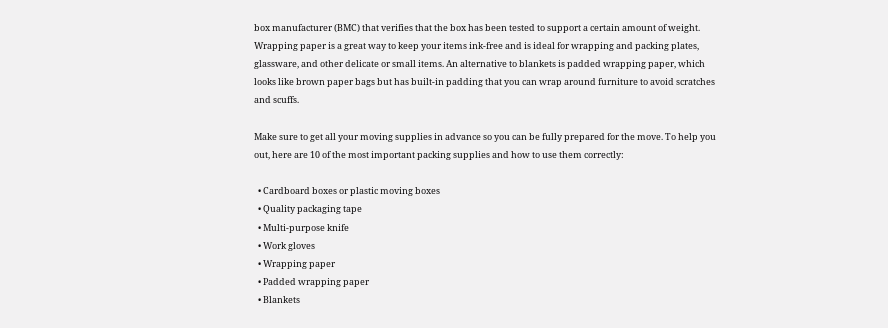box manufacturer (BMC) that verifies that the box has been tested to support a certain amount of weight. Wrapping paper is a great way to keep your items ink-free and is ideal for wrapping and packing plates, glassware, and other delicate or small items. An alternative to blankets is padded wrapping paper, which looks like brown paper bags but has built-in padding that you can wrap around furniture to avoid scratches and scuffs.

Make sure to get all your moving supplies in advance so you can be fully prepared for the move. To help you out, here are 10 of the most important packing supplies and how to use them correctly:

  • Cardboard boxes or plastic moving boxes
  • Quality packaging tape
  • Multi-purpose knife
  • Work gloves
  • Wrapping paper
  • Padded wrapping paper
  • Blankets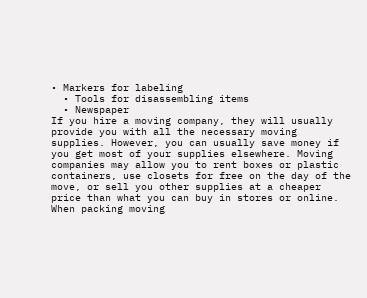• Markers for labeling
  • Tools for disassembling items
  • Newspaper
If you hire a moving company, they will usually provide you with all the necessary moving supplies. However, you can usually save money if you get most of your supplies elsewhere. Moving companies may allow you to rent boxes or plastic containers, use closets for free on the day of the move, or sell you other supplies at a cheaper price than what you can buy in stores or online. When packing moving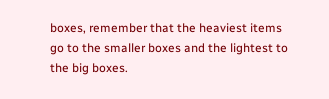boxes, remember that the heaviest items go to the smaller boxes and the lightest to the big boxes.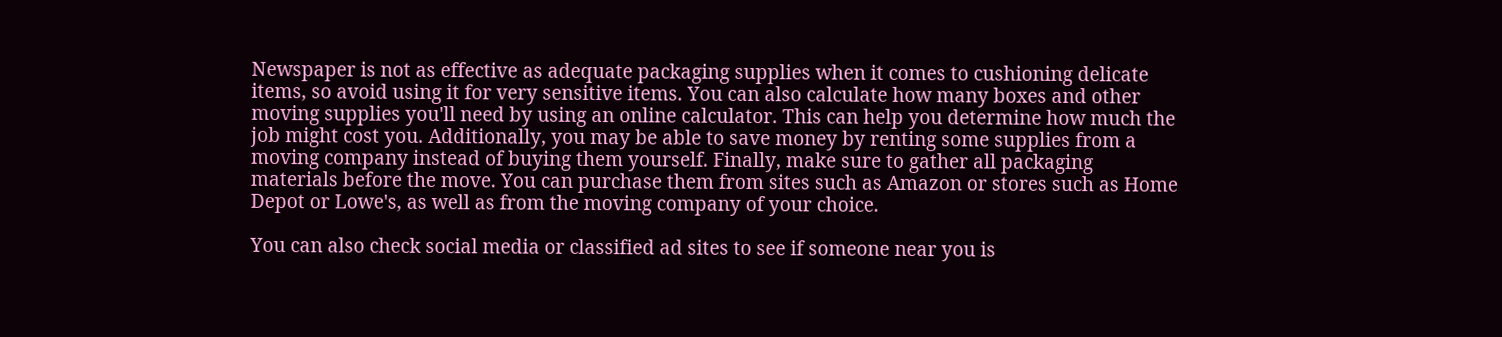Newspaper is not as effective as adequate packaging supplies when it comes to cushioning delicate items, so avoid using it for very sensitive items. You can also calculate how many boxes and other moving supplies you'll need by using an online calculator. This can help you determine how much the job might cost you. Additionally, you may be able to save money by renting some supplies from a moving company instead of buying them yourself. Finally, make sure to gather all packaging materials before the move. You can purchase them from sites such as Amazon or stores such as Home Depot or Lowe's, as well as from the moving company of your choice.

You can also check social media or classified ad sites to see if someone near you is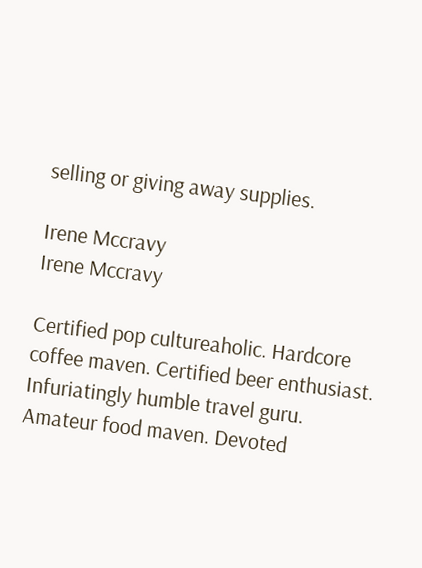selling or giving away supplies.

Irene Mccravy
Irene Mccravy

Certified pop cultureaholic. Hardcore coffee maven. Certified beer enthusiast. Infuriatingly humble travel guru. Amateur food maven. Devoted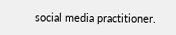social media practitioner.